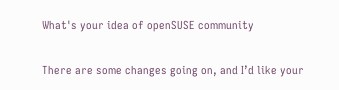What's your idea of openSUSE community

There are some changes going on, and I’d like your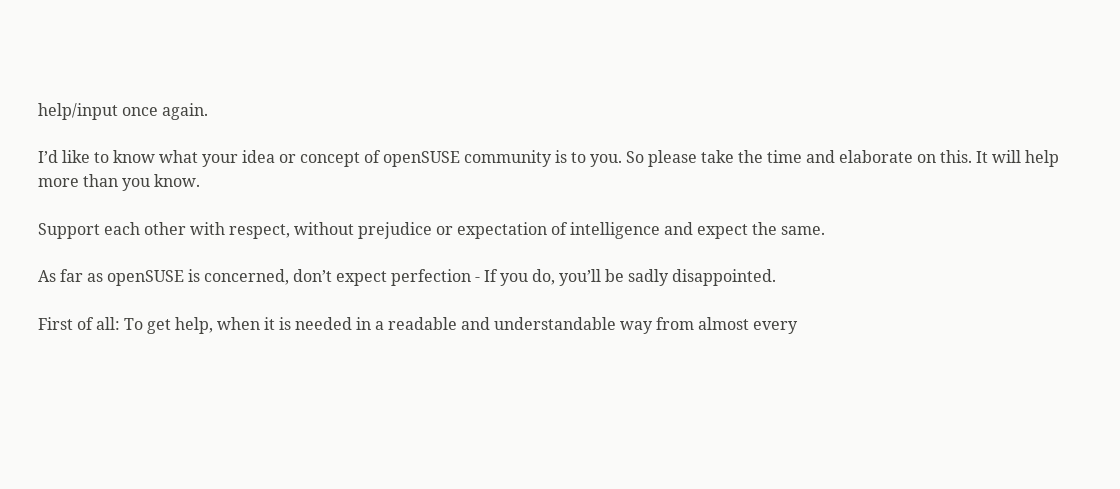help/input once again.

I’d like to know what your idea or concept of openSUSE community is to you. So please take the time and elaborate on this. It will help more than you know.

Support each other with respect, without prejudice or expectation of intelligence and expect the same.

As far as openSUSE is concerned, don’t expect perfection - If you do, you’ll be sadly disappointed.

First of all: To get help, when it is needed in a readable and understandable way from almost every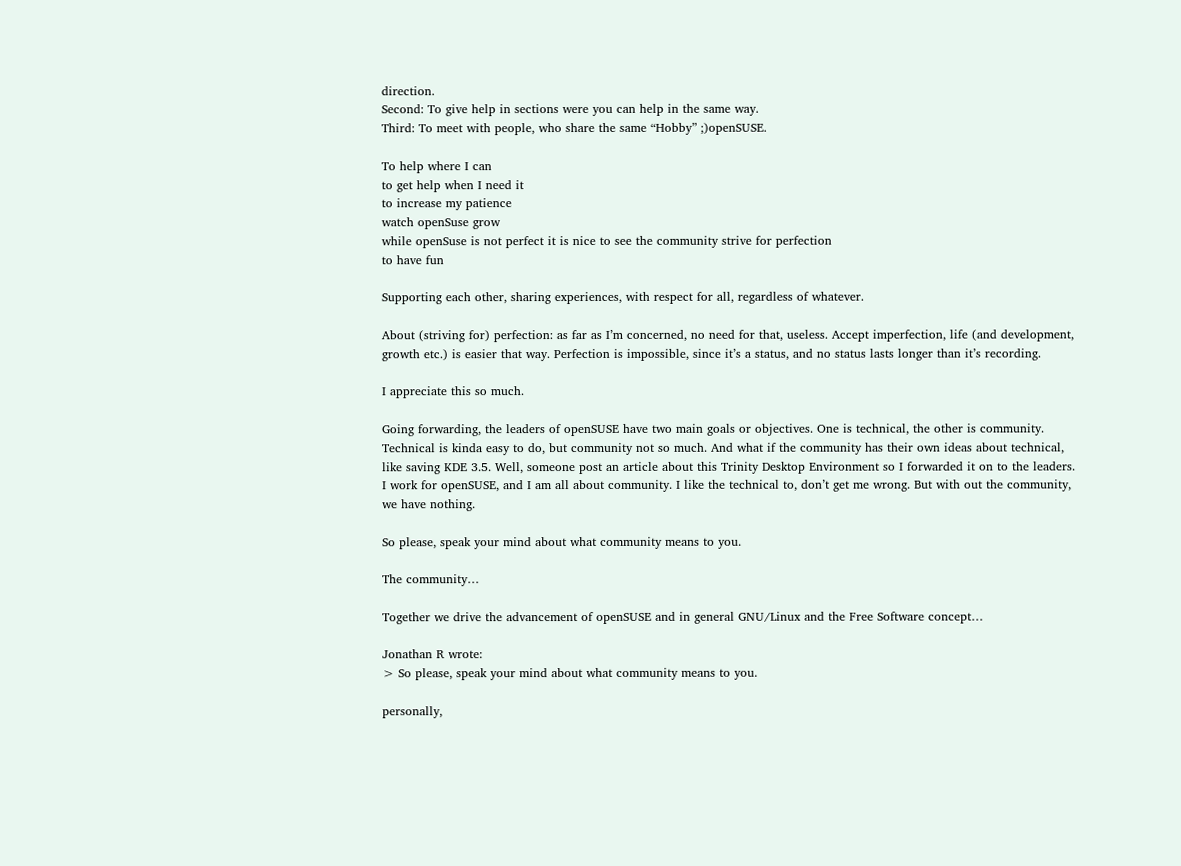direction.
Second: To give help in sections were you can help in the same way.
Third: To meet with people, who share the same “Hobby” ;)openSUSE.

To help where I can
to get help when I need it
to increase my patience
watch openSuse grow
while openSuse is not perfect it is nice to see the community strive for perfection
to have fun

Supporting each other, sharing experiences, with respect for all, regardless of whatever.

About (striving for) perfection: as far as I’m concerned, no need for that, useless. Accept imperfection, life (and development, growth etc.) is easier that way. Perfection is impossible, since it’s a status, and no status lasts longer than it’s recording.

I appreciate this so much.

Going forwarding, the leaders of openSUSE have two main goals or objectives. One is technical, the other is community. Technical is kinda easy to do, but community not so much. And what if the community has their own ideas about technical, like saving KDE 3.5. Well, someone post an article about this Trinity Desktop Environment so I forwarded it on to the leaders. I work for openSUSE, and I am all about community. I like the technical to, don’t get me wrong. But with out the community, we have nothing.

So please, speak your mind about what community means to you.

The community…

Together we drive the advancement of openSUSE and in general GNU/Linux and the Free Software concept…

Jonathan R wrote:
> So please, speak your mind about what community means to you.

personally,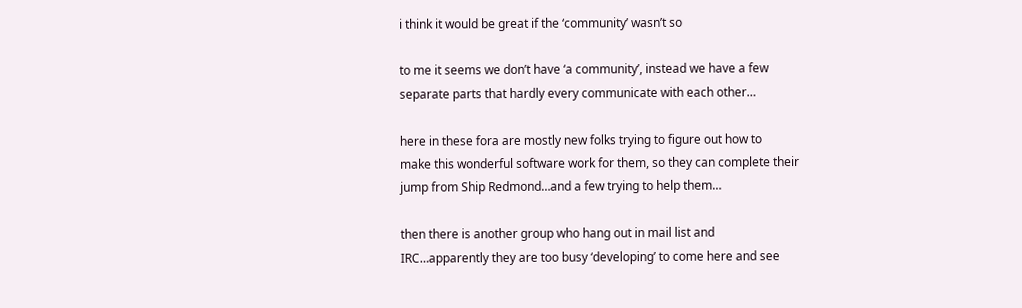i think it would be great if the ‘community’ wasn’t so

to me it seems we don’t have ‘a community’, instead we have a few
separate parts that hardly every communicate with each other…

here in these fora are mostly new folks trying to figure out how to
make this wonderful software work for them, so they can complete their
jump from Ship Redmond…and a few trying to help them…

then there is another group who hang out in mail list and
IRC…apparently they are too busy ‘developing’ to come here and see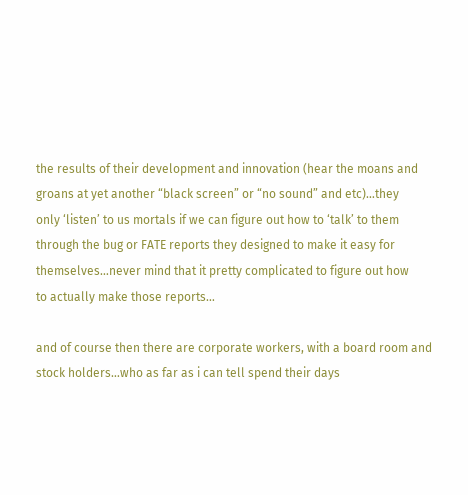the results of their development and innovation (hear the moans and
groans at yet another “black screen” or “no sound” and etc)…they
only ‘listen’ to us mortals if we can figure out how to ‘talk’ to them
through the bug or FATE reports they designed to make it easy for
themselves…never mind that it pretty complicated to figure out how
to actually make those reports…

and of course then there are corporate workers, with a board room and
stock holders…who as far as i can tell spend their days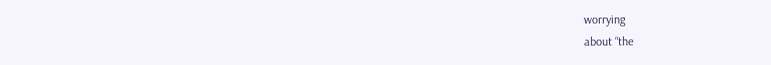worrying
about “the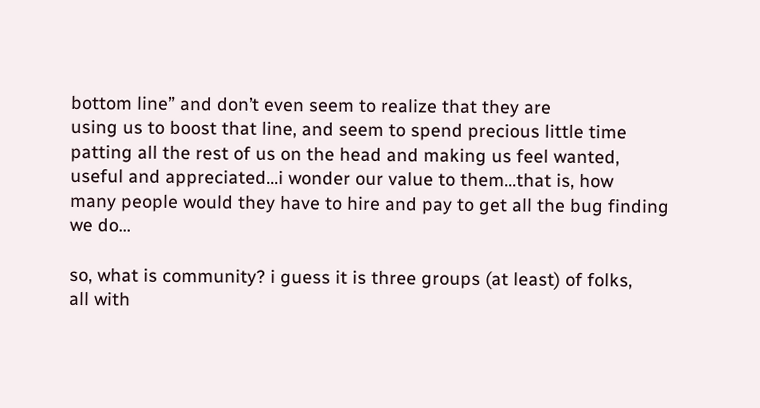bottom line” and don’t even seem to realize that they are
using us to boost that line, and seem to spend precious little time
patting all the rest of us on the head and making us feel wanted,
useful and appreciated…i wonder our value to them…that is, how
many people would they have to hire and pay to get all the bug finding
we do…

so, what is community? i guess it is three groups (at least) of folks,
all with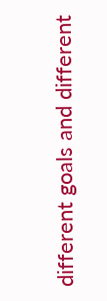different goals and different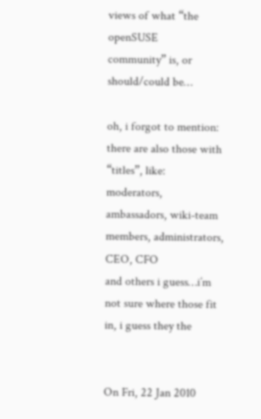views of what “the openSUSE
community” is, or should/could be…

oh, i forgot to mention: there are also those with “titles”, like:
moderators, ambassadors, wiki-team members, administrators, CEO, CFO
and others i guess…i’m not sure where those fit in, i guess they the


On Fri, 22 Jan 2010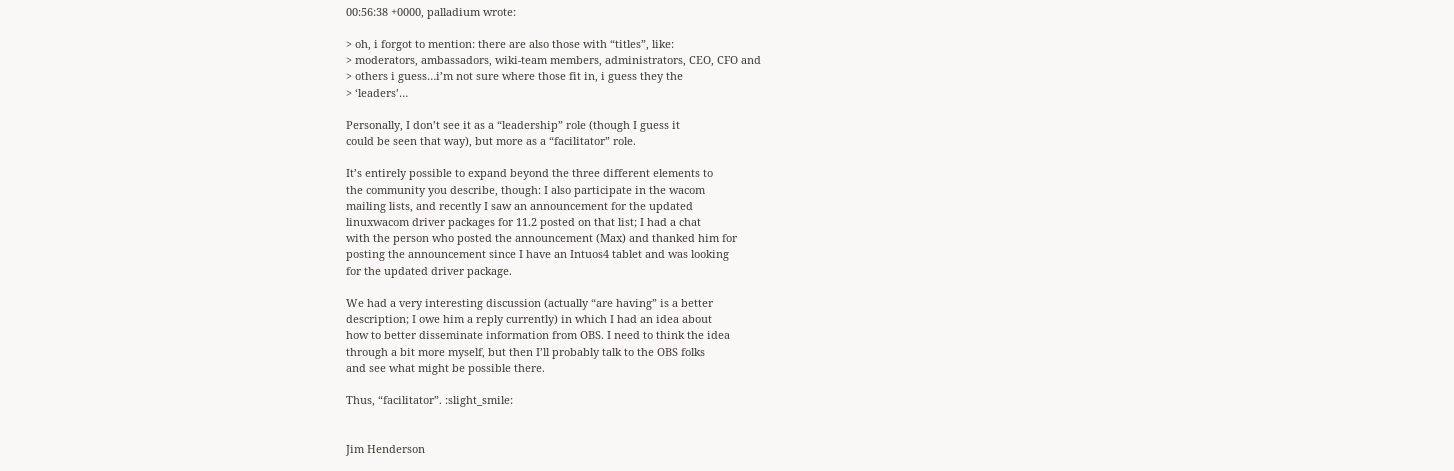00:56:38 +0000, palladium wrote:

> oh, i forgot to mention: there are also those with “titles”, like:
> moderators, ambassadors, wiki-team members, administrators, CEO, CFO and
> others i guess…i’m not sure where those fit in, i guess they the
> ‘leaders’…

Personally, I don’t see it as a “leadership” role (though I guess it
could be seen that way), but more as a “facilitator” role.

It’s entirely possible to expand beyond the three different elements to
the community you describe, though: I also participate in the wacom
mailing lists, and recently I saw an announcement for the updated
linuxwacom driver packages for 11.2 posted on that list; I had a chat
with the person who posted the announcement (Max) and thanked him for
posting the announcement since I have an Intuos4 tablet and was looking
for the updated driver package.

We had a very interesting discussion (actually “are having” is a better
description; I owe him a reply currently) in which I had an idea about
how to better disseminate information from OBS. I need to think the idea
through a bit more myself, but then I’ll probably talk to the OBS folks
and see what might be possible there.

Thus, “facilitator”. :slight_smile:


Jim Henderson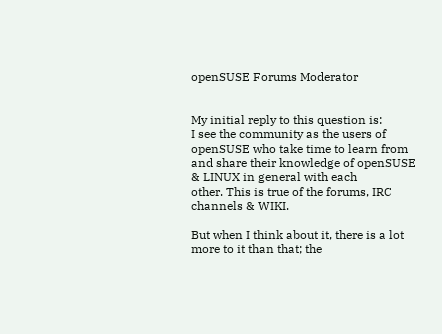openSUSE Forums Moderator


My initial reply to this question is:
I see the community as the users of openSUSE who take time to learn from
and share their knowledge of openSUSE & LINUX in general with each
other. This is true of the forums, IRC channels & WIKI.

But when I think about it, there is a lot more to it than that; the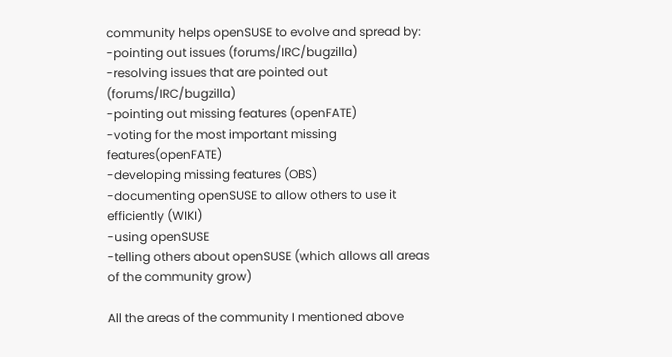community helps openSUSE to evolve and spread by:
-pointing out issues (forums/IRC/bugzilla)
-resolving issues that are pointed out (forums/IRC/bugzilla)
-pointing out missing features (openFATE)
-voting for the most important missing features(openFATE)
-developing missing features (OBS)
-documenting openSUSE to allow others to use it efficiently (WIKI)
-using openSUSE
-telling others about openSUSE (which allows all areas of the community grow)

All the areas of the community I mentioned above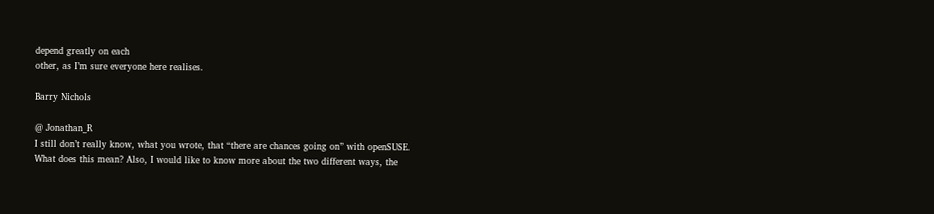depend greatly on each
other, as I’m sure everyone here realises.

Barry Nichols

@ Jonathan_R
I still don’t really know, what you wrote, that “there are chances going on” with openSUSE.
What does this mean? Also, I would like to know more about the two different ways, the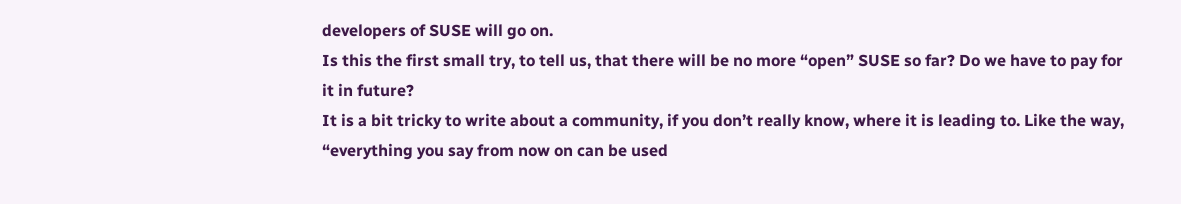developers of SUSE will go on.
Is this the first small try, to tell us, that there will be no more “open” SUSE so far? Do we have to pay for it in future?
It is a bit tricky to write about a community, if you don’t really know, where it is leading to. Like the way, “everything you say from now on can be used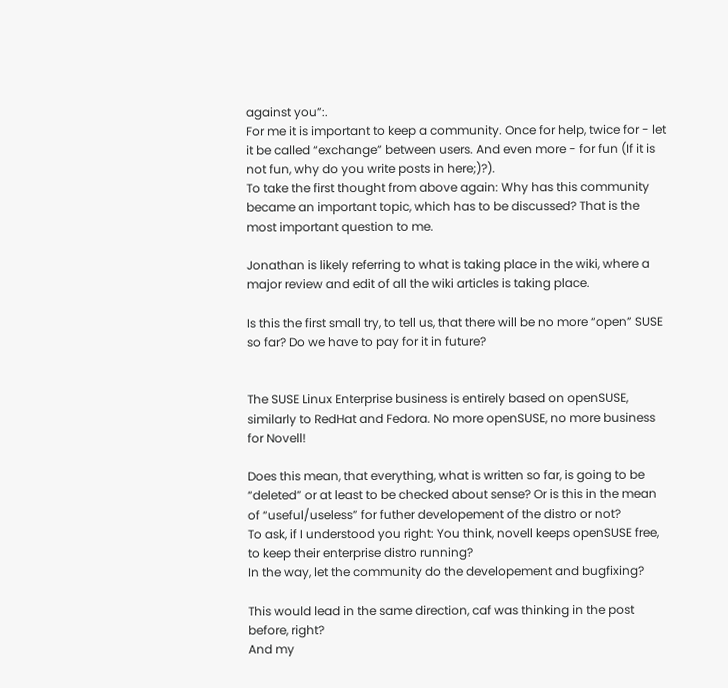against you”:.
For me it is important to keep a community. Once for help, twice for - let it be called “exchange” between users. And even more - for fun (If it is not fun, why do you write posts in here;)?).
To take the first thought from above again: Why has this community became an important topic, which has to be discussed? That is the most important question to me.

Jonathan is likely referring to what is taking place in the wiki, where a major review and edit of all the wiki articles is taking place.

Is this the first small try, to tell us, that there will be no more “open” SUSE so far? Do we have to pay for it in future?


The SUSE Linux Enterprise business is entirely based on openSUSE, similarly to RedHat and Fedora. No more openSUSE, no more business for Novell!

Does this mean, that everything, what is written so far, is going to be “deleted” or at least to be checked about sense? Or is this in the mean of “useful/useless” for futher developement of the distro or not?
To ask, if I understood you right: You think, novell keeps openSUSE free, to keep their enterprise distro running?
In the way, let the community do the developement and bugfixing?

This would lead in the same direction, caf was thinking in the post before, right?
And my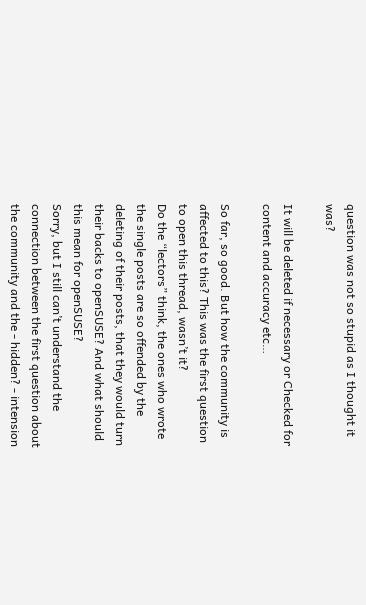question was not so stupid as I thought it was?

It will be deleted if necessary or Checked for content and accuracy etc…

So far, so good. But how the community is affected to this? This was the first question to open this thread, wasn’t it?
Do the “lectors” think, the ones who wrote the single posts are so offended by the deleting of their posts, that they would turn their backs to openSUSE? And what should this mean for openSUSE?
Sorry, but I still can’t understand the connection between the first question about the community and the - hidden? - intension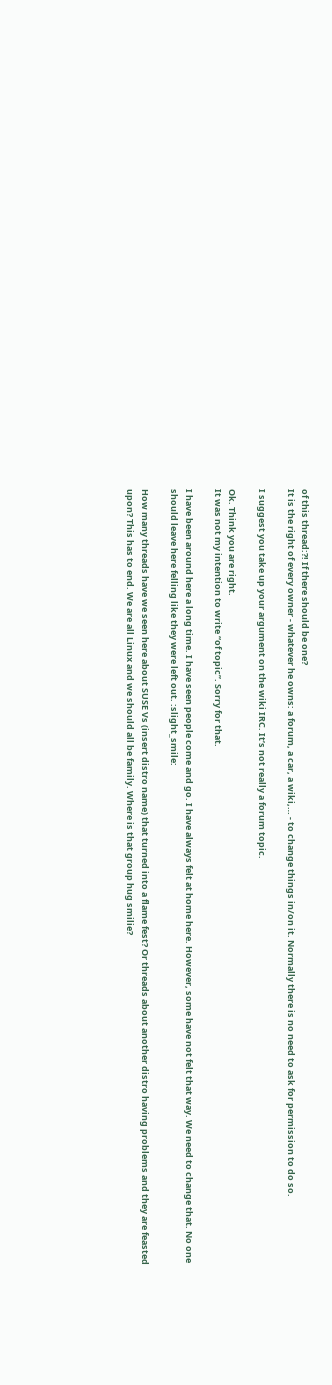of this thread:?! If there should be one?
It is the right of every owner - whatever he owns: a forum, a car, a wiki,… - to change things in/on it. Normally there is no need to ask for permission to do so.

I suggest you take up your argument on the wiki IRC. It’s not really a forum topic.

Ok. Think you are right.
It was not my intention to write “of topic”. Sorry for that.

I have been around here a long time. I have seen people come and go. I have always felt at home here. However, some have not felt that way. We need to change that. No one should leave here felling like they were left out. :slight_smile:

How many threads have we seen here about SUSE Vs (insert distro name) that turned into a flame fest? Or threads about another distro having problems and they are feasted upon? This has to end. We are all Linux and we should all be family. Where is that group hug smilie?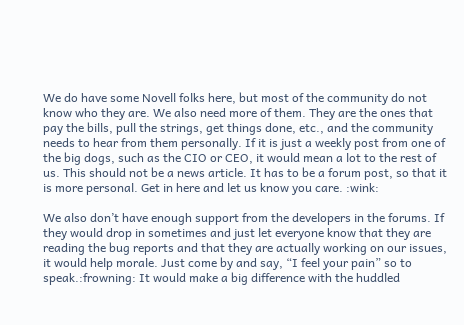We do have some Novell folks here, but most of the community do not know who they are. We also need more of them. They are the ones that pay the bills, pull the strings, get things done, etc., and the community needs to hear from them personally. If it is just a weekly post from one of the big dogs, such as the CIO or CEO, it would mean a lot to the rest of us. This should not be a news article. It has to be a forum post, so that it is more personal. Get in here and let us know you care. :wink:

We also don’t have enough support from the developers in the forums. If they would drop in sometimes and just let everyone know that they are reading the bug reports and that they are actually working on our issues, it would help morale. Just come by and say, “I feel your pain” so to speak.:frowning: It would make a big difference with the huddled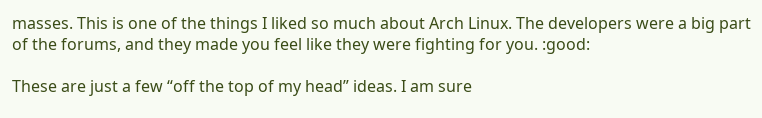masses. This is one of the things I liked so much about Arch Linux. The developers were a big part of the forums, and they made you feel like they were fighting for you. :good:

These are just a few “off the top of my head” ideas. I am sure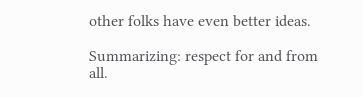other folks have even better ideas.

Summarizing: respect for and from all.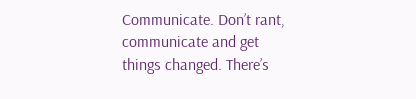Communicate. Don’t rant, communicate and get things changed. There’s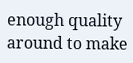enough quality around to make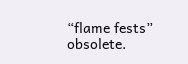“flame fests” obsolete.